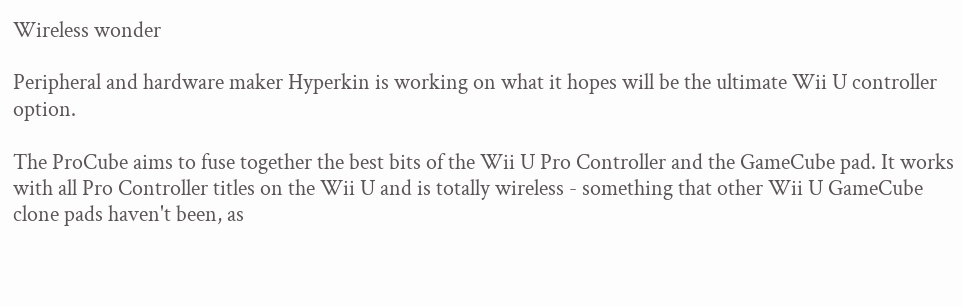Wireless wonder

Peripheral and hardware maker Hyperkin is working on what it hopes will be the ultimate Wii U controller option.

The ProCube aims to fuse together the best bits of the Wii U Pro Controller and the GameCube pad. It works with all Pro Controller titles on the Wii U and is totally wireless - something that other Wii U GameCube clone pads haven't been, as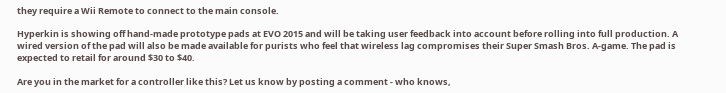they require a Wii Remote to connect to the main console.

Hyperkin is showing off hand-made prototype pads at EVO 2015 and will be taking user feedback into account before rolling into full production. A wired version of the pad will also be made available for purists who feel that wireless lag compromises their Super Smash Bros. A-game. The pad is expected to retail for around $30 to $40.

Are you in the market for a controller like this? Let us know by posting a comment - who knows,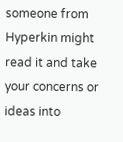someone from Hyperkin might read it and take your concerns or ideas into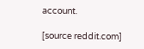account.

[source reddit.com]